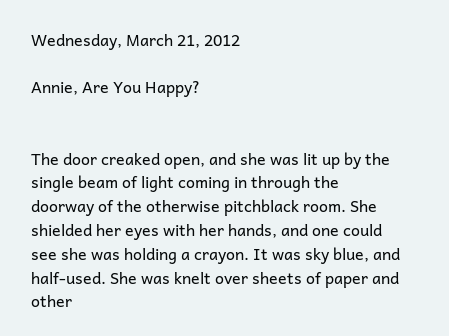Wednesday, March 21, 2012

Annie, Are You Happy?


The door creaked open, and she was lit up by the single beam of light coming in through the doorway of the otherwise pitchblack room. She shielded her eyes with her hands, and one could see she was holding a crayon. It was sky blue, and half-used. She was knelt over sheets of paper and other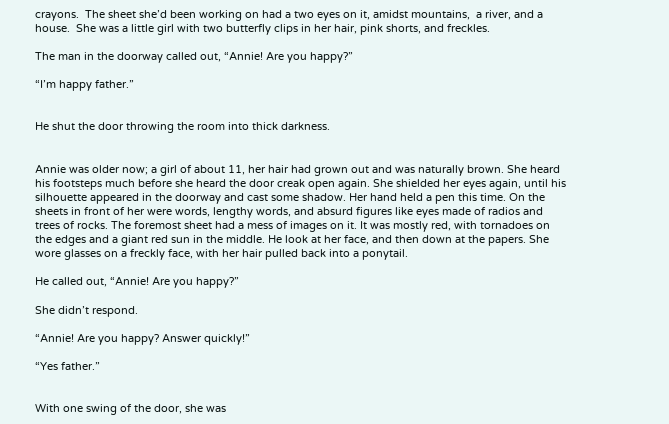crayons.  The sheet she’d been working on had a two eyes on it, amidst mountains,  a river, and a house.  She was a little girl with two butterfly clips in her hair, pink shorts, and freckles.

The man in the doorway called out, “Annie! Are you happy?”

“I’m happy father.”


He shut the door throwing the room into thick darkness.


Annie was older now; a girl of about 11, her hair had grown out and was naturally brown. She heard his footsteps much before she heard the door creak open again. She shielded her eyes again, until his silhouette appeared in the doorway and cast some shadow. Her hand held a pen this time. On the sheets in front of her were words, lengthy words, and absurd figures like eyes made of radios and trees of rocks. The foremost sheet had a mess of images on it. It was mostly red, with tornadoes on the edges and a giant red sun in the middle. He look at her face, and then down at the papers. She wore glasses on a freckly face, with her hair pulled back into a ponytail.

He called out, “Annie! Are you happy?”

She didn’t respond.

“Annie! Are you happy? Answer quickly!”

“Yes father.”


With one swing of the door, she was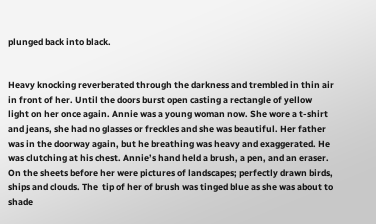plunged back into black.


Heavy knocking reverberated through the darkness and trembled in thin air in front of her. Until the doors burst open casting a rectangle of yellow light on her once again. Annie was a young woman now. She wore a t-shirt and jeans, she had no glasses or freckles and she was beautiful. Her father was in the doorway again, but he breathing was heavy and exaggerated. He was clutching at his chest. Annie’s hand held a brush, a pen, and an eraser. On the sheets before her were pictures of landscapes; perfectly drawn birds, ships and clouds. The  tip of her of brush was tinged blue as she was about to shade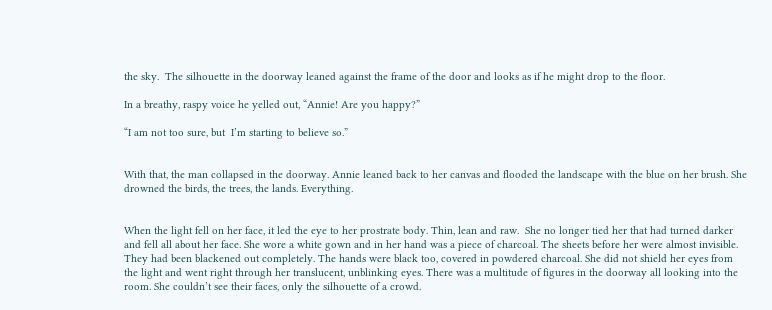the sky.  The silhouette in the doorway leaned against the frame of the door and looks as if he might drop to the floor.

In a breathy, raspy voice he yelled out, “Annie! Are you happy?”

“I am not too sure, but  I’m starting to believe so.”


With that, the man collapsed in the doorway. Annie leaned back to her canvas and flooded the landscape with the blue on her brush. She drowned the birds, the trees, the lands. Everything.


When the light fell on her face, it led the eye to her prostrate body. Thin, lean and raw.  She no longer tied her that had turned darker and fell all about her face. She wore a white gown and in her hand was a piece of charcoal. The sheets before her were almost invisible. They had been blackened out completely. The hands were black too, covered in powdered charcoal. She did not shield her eyes from the light and went right through her translucent, unblinking eyes. There was a multitude of figures in the doorway all looking into the room. She couldn’t see their faces, only the silhouette of a crowd.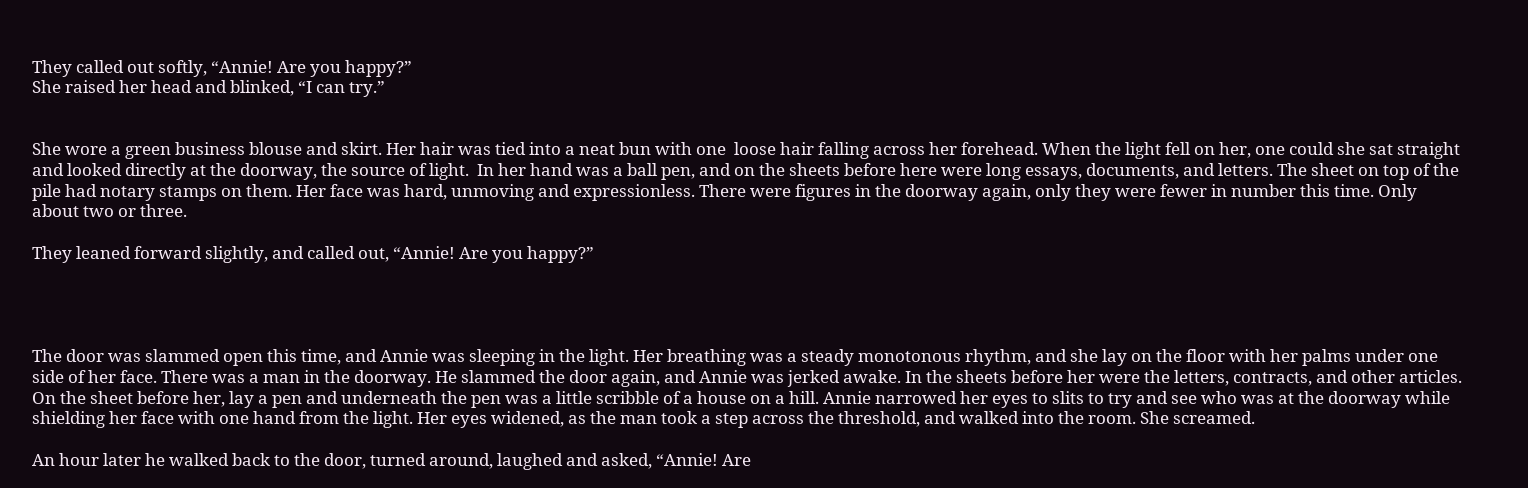They called out softly, “Annie! Are you happy?”
She raised her head and blinked, “I can try.”


She wore a green business blouse and skirt. Her hair was tied into a neat bun with one  loose hair falling across her forehead. When the light fell on her, one could she sat straight and looked directly at the doorway, the source of light.  In her hand was a ball pen, and on the sheets before here were long essays, documents, and letters. The sheet on top of the pile had notary stamps on them. Her face was hard, unmoving and expressionless. There were figures in the doorway again, only they were fewer in number this time. Only about two or three.

They leaned forward slightly, and called out, “Annie! Are you happy?”




The door was slammed open this time, and Annie was sleeping in the light. Her breathing was a steady monotonous rhythm, and she lay on the floor with her palms under one side of her face. There was a man in the doorway. He slammed the door again, and Annie was jerked awake. In the sheets before her were the letters, contracts, and other articles. On the sheet before her, lay a pen and underneath the pen was a little scribble of a house on a hill. Annie narrowed her eyes to slits to try and see who was at the doorway while shielding her face with one hand from the light. Her eyes widened, as the man took a step across the threshold, and walked into the room. She screamed.

An hour later he walked back to the door, turned around, laughed and asked, “Annie! Are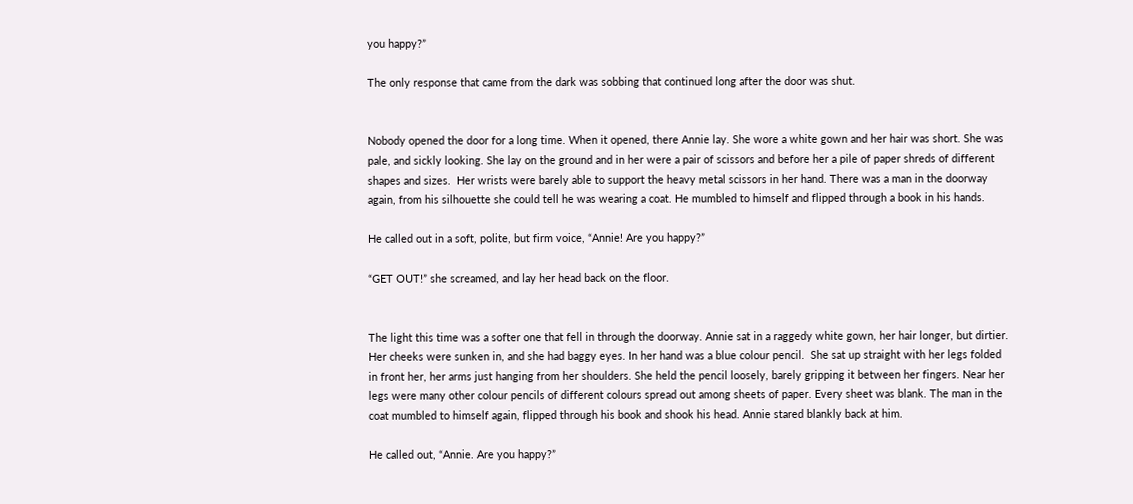you happy?”

The only response that came from the dark was sobbing that continued long after the door was shut.


Nobody opened the door for a long time. When it opened, there Annie lay. She wore a white gown and her hair was short. She was pale, and sickly looking. She lay on the ground and in her were a pair of scissors and before her a pile of paper shreds of different shapes and sizes.  Her wrists were barely able to support the heavy metal scissors in her hand. There was a man in the doorway again, from his silhouette she could tell he was wearing a coat. He mumbled to himself and flipped through a book in his hands.

He called out in a soft, polite, but firm voice, “Annie! Are you happy?”

“GET OUT!” she screamed, and lay her head back on the floor.


The light this time was a softer one that fell in through the doorway. Annie sat in a raggedy white gown, her hair longer, but dirtier. Her cheeks were sunken in, and she had baggy eyes. In her hand was a blue colour pencil.  She sat up straight with her legs folded in front her, her arms just hanging from her shoulders. She held the pencil loosely, barely gripping it between her fingers. Near her legs were many other colour pencils of different colours spread out among sheets of paper. Every sheet was blank. The man in the coat mumbled to himself again, flipped through his book and shook his head. Annie stared blankly back at him.

He called out, “Annie. Are you happy?”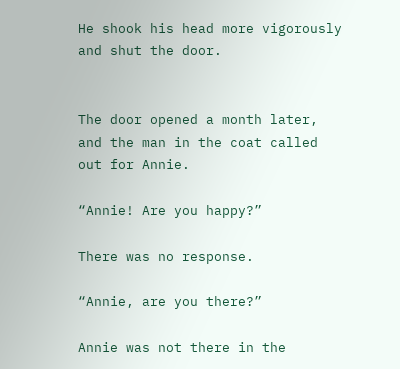He shook his head more vigorously and shut the door.


The door opened a month later, and the man in the coat called out for Annie.

“Annie! Are you happy?”

There was no response.

“Annie, are you there?”

Annie was not there in the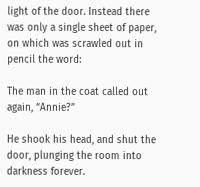light of the door. Instead there was only a single sheet of paper, on which was scrawled out in pencil the word:

The man in the coat called out again, “Annie?”

He shook his head, and shut the door, plunging the room into darkness forever.